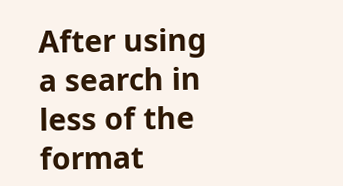After using a search in less of the format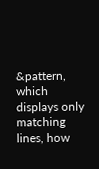&pattern, which displays only matching lines, how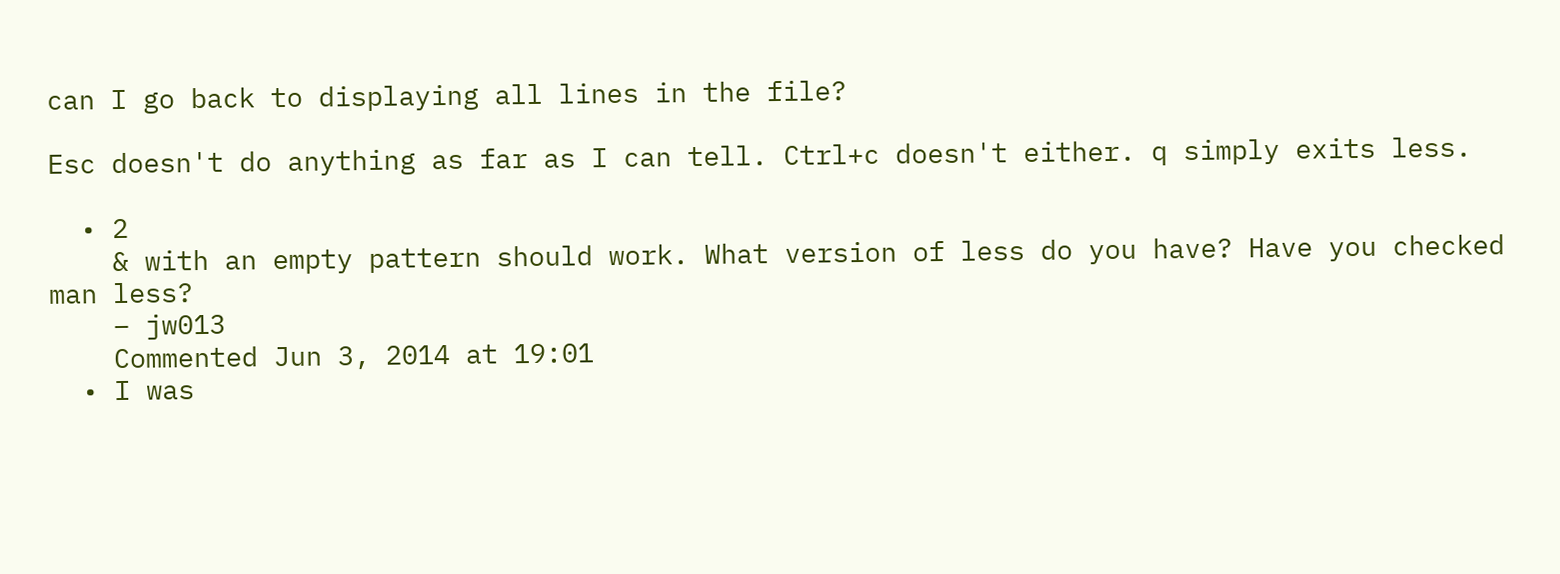can I go back to displaying all lines in the file?

Esc doesn't do anything as far as I can tell. Ctrl+c doesn't either. q simply exits less.

  • 2
    & with an empty pattern should work. What version of less do you have? Have you checked man less?
    – jw013
    Commented Jun 3, 2014 at 19:01
  • I was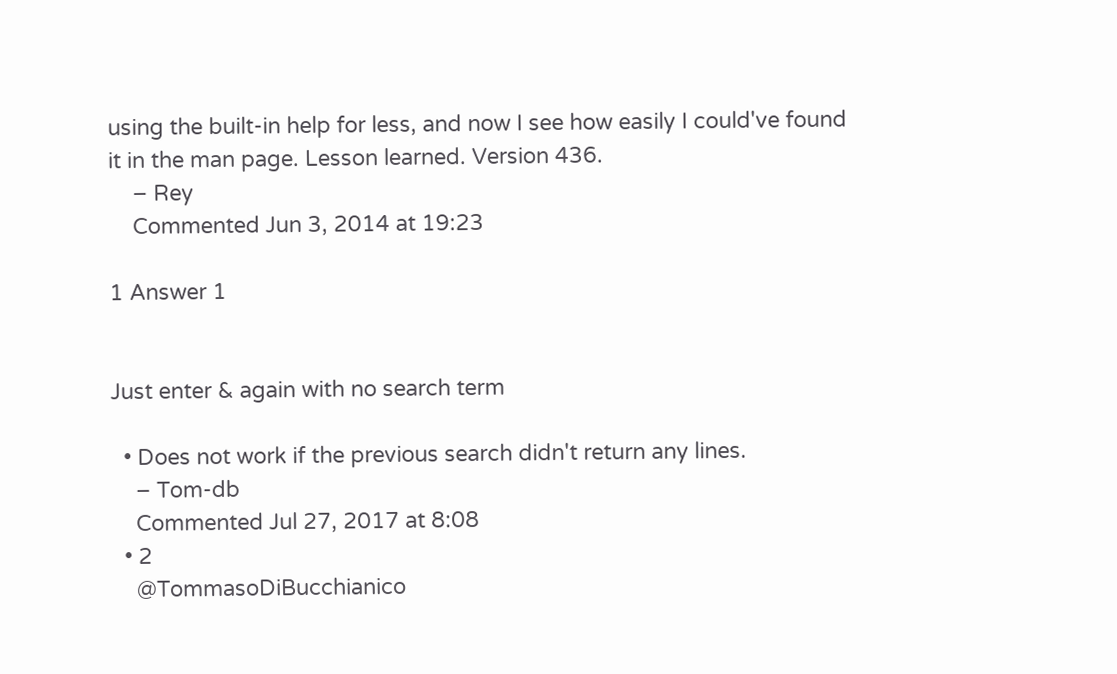using the built-in help for less, and now I see how easily I could've found it in the man page. Lesson learned. Version 436.
    – Rey
    Commented Jun 3, 2014 at 19:23

1 Answer 1


Just enter & again with no search term

  • Does not work if the previous search didn't return any lines.
    – Tom-db
    Commented Jul 27, 2017 at 8:08
  • 2
    @TommasoDiBucchianico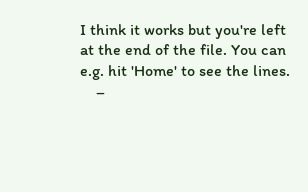I think it works but you're left at the end of the file. You can e.g. hit 'Home' to see the lines.
    –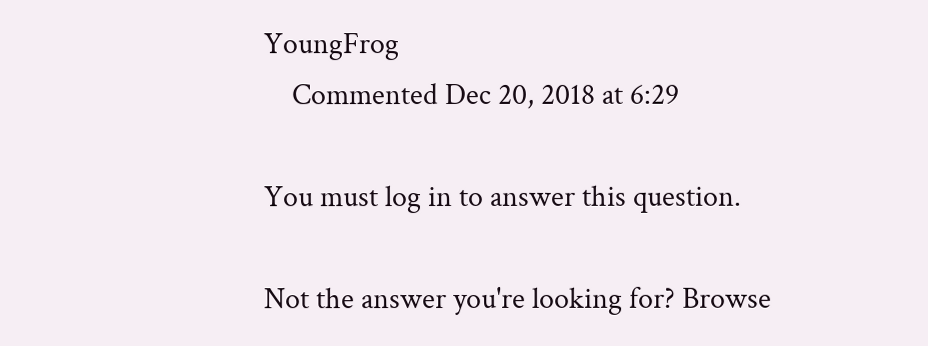YoungFrog
    Commented Dec 20, 2018 at 6:29

You must log in to answer this question.

Not the answer you're looking for? Browse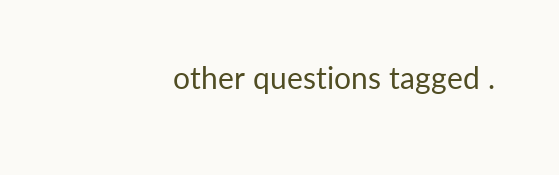other questions tagged .